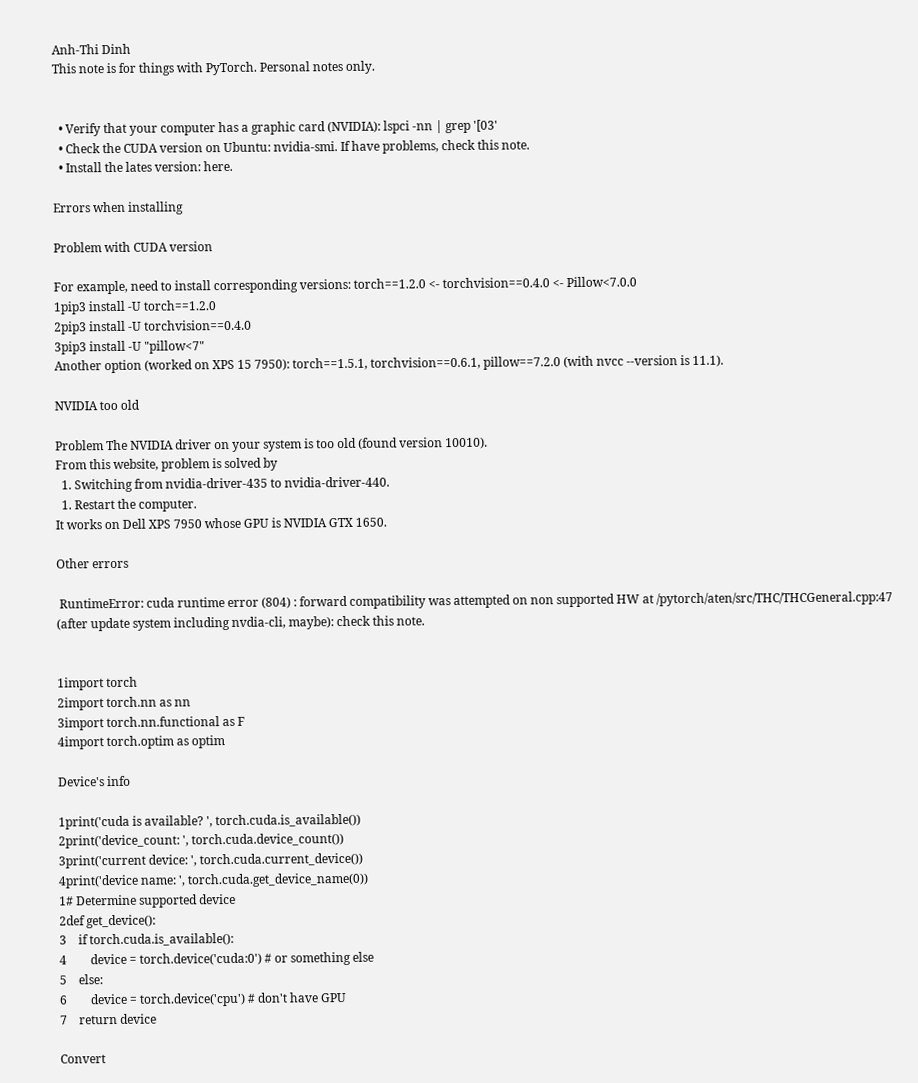Anh-Thi Dinh
This note is for things with PyTorch. Personal notes only.


  • Verify that your computer has a graphic card (NVIDIA): lspci -nn | grep '[03'
  • Check the CUDA version on Ubuntu: nvidia-smi. If have problems, check this note.
  • Install the lates version: here.

Errors when installing

Problem with CUDA version

For example, need to install corresponding versions: torch==1.2.0 <- torchvision==0.4.0 <- Pillow<7.0.0
1pip3 install -U torch==1.2.0
2pip3 install -U torchvision==0.4.0
3pip3 install -U "pillow<7"
Another option (worked on XPS 15 7950): torch==1.5.1, torchvision==0.6.1, pillow==7.2.0 (with nvcc --version is 11.1).

NVIDIA too old

Problem The NVIDIA driver on your system is too old (found version 10010).
From this website, problem is solved by
  1. Switching from nvidia-driver-435 to nvidia-driver-440.
  1. Restart the computer.
It works on Dell XPS 7950 whose GPU is NVIDIA GTX 1650.

Other errors

 RuntimeError: cuda runtime error (804) : forward compatibility was attempted on non supported HW at /pytorch/aten/src/THC/THCGeneral.cpp:47 (after update system including nvdia-cli, maybe): check this note.


1import torch
2import torch.nn as nn
3import torch.nn.functional as F
4import torch.optim as optim

Device's info

1print('cuda is available? ', torch.cuda.is_available())
2print('device_count: ', torch.cuda.device_count())
3print('current device: ', torch.cuda.current_device())
4print('device name: ', torch.cuda.get_device_name(0))
1# Determine supported device
2def get_device():
3    if torch.cuda.is_available():
4        device = torch.device('cuda:0') # or something else
5    else:
6        device = torch.device('cpu') # don't have GPU
7    return device

Convert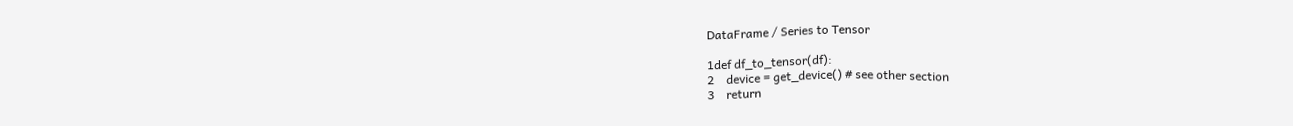DataFrame / Series to Tensor

1def df_to_tensor(df):
2    device = get_device() # see other section
3    return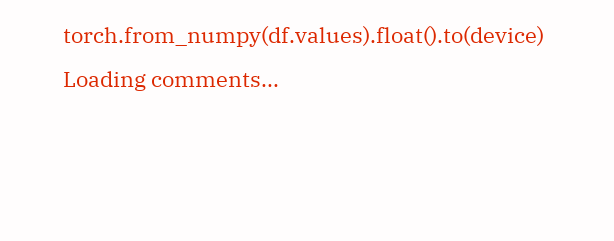torch.from_numpy(df.values).float().to(device)
Loading comments...